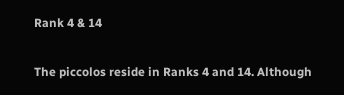Rank 4 & 14

The piccolos reside in Ranks 4 and 14. Although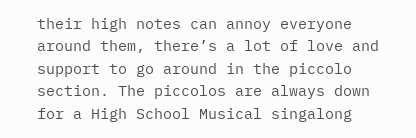their high notes can annoy everyone around them, there’s a lot of love and support to go around in the piccolo section. The piccolos are always down for a High School Musical singalong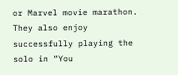or Marvel movie marathon. They also enjoy successfully playing the solo in “You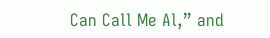Can Call Me Al,” and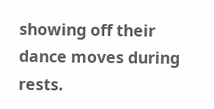showing off their dance moves during rests.